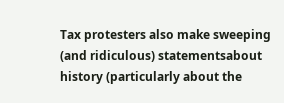Tax protesters also make sweeping (and ridiculous) statementsabout history (particularly about the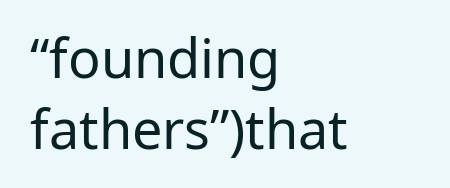“founding fathers”)that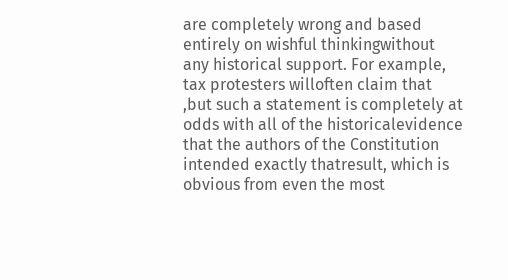are completely wrong and based entirely on wishful thinkingwithout any historical support. For example, tax protesters willoften claim that ,but such a statement is completely at odds with all of the historicalevidence that the authors of the Constitution intended exactly thatresult, which is obvious from even the most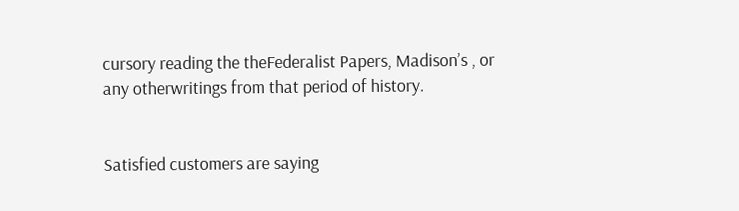cursory reading the theFederalist Papers, Madison’s , or any otherwritings from that period of history.


Satisfied customers are saying